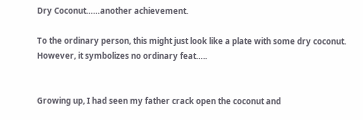Dry Coconut……another achievement.

To the ordinary person, this might just look like a plate with some dry coconut. However, it symbolizes no ordinary feat…..


Growing up, I had seen my father crack open the coconut and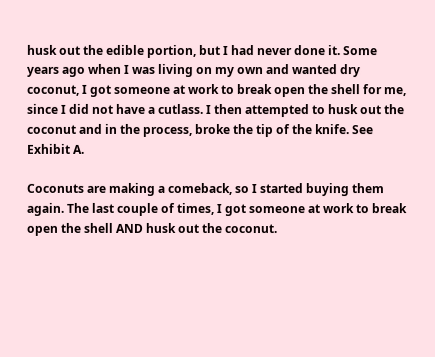husk out the edible portion, but I had never done it. Some years ago when I was living on my own and wanted dry coconut, I got someone at work to break open the shell for me, since I did not have a cutlass. I then attempted to husk out the coconut and in the process, broke the tip of the knife. See Exhibit A.

Coconuts are making a comeback, so I started buying them again. The last couple of times, I got someone at work to break open the shell AND husk out the coconut.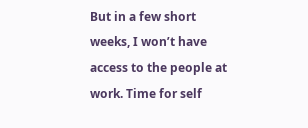But in a few short weeks, I won’t have access to the people at work. Time for self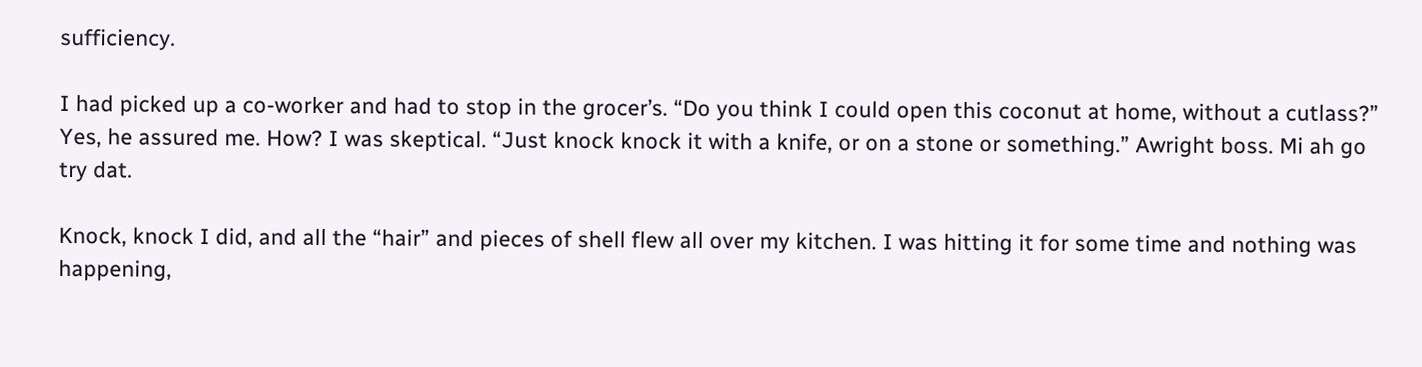sufficiency.

I had picked up a co-worker and had to stop in the grocer’s. “Do you think I could open this coconut at home, without a cutlass?” Yes, he assured me. How? I was skeptical. “Just knock knock it with a knife, or on a stone or something.” Awright boss. Mi ah go try dat.

Knock, knock I did, and all the “hair” and pieces of shell flew all over my kitchen. I was hitting it for some time and nothing was happening,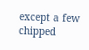except a few chipped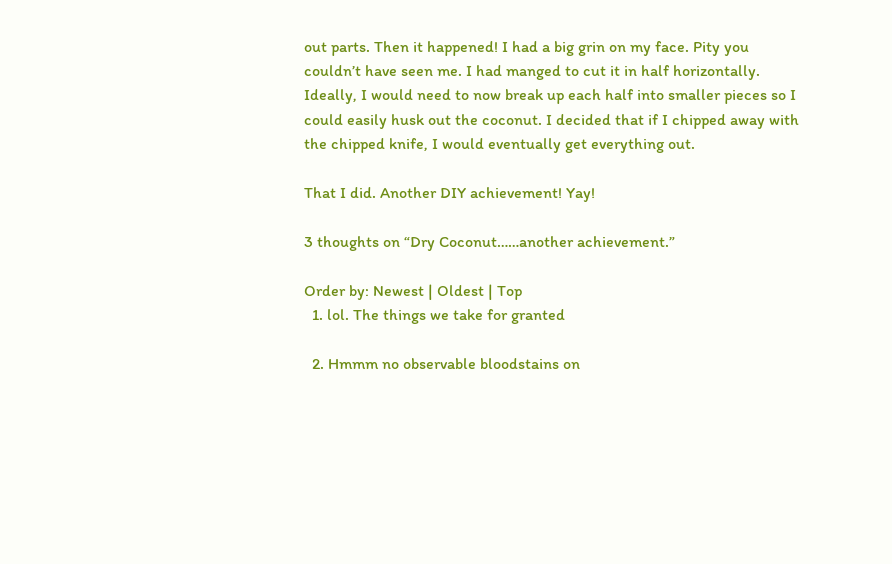out parts. Then it happened! I had a big grin on my face. Pity you couldn’t have seen me. I had manged to cut it in half horizontally. Ideally, I would need to now break up each half into smaller pieces so I could easily husk out the coconut. I decided that if I chipped away with the chipped knife, I would eventually get everything out.

That I did. Another DIY achievement! Yay!

3 thoughts on “Dry Coconut……another achievement.”

Order by: Newest | Oldest | Top
  1. lol. The things we take for granted

  2. Hmmm no observable bloodstains on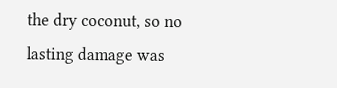the dry coconut, so no lasting damage was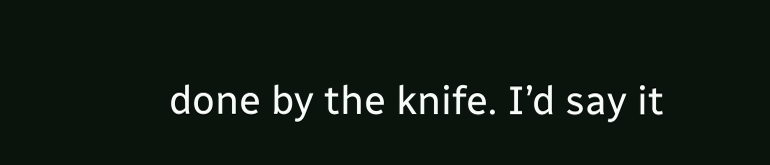done by the knife. I’d say it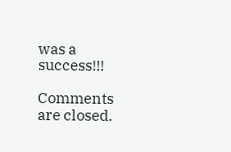was a success!!!

Comments are closed.